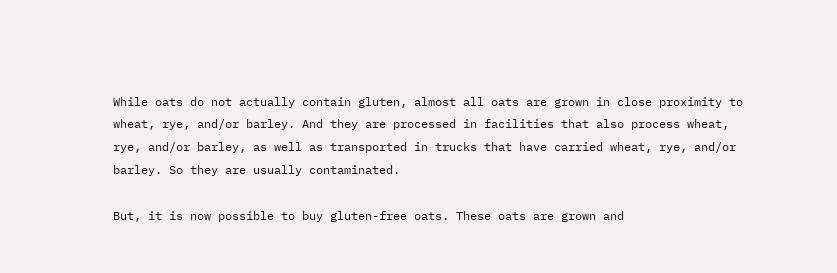While oats do not actually contain gluten, almost all oats are grown in close proximity to wheat, rye, and/or barley. And they are processed in facilities that also process wheat, rye, and/or barley, as well as transported in trucks that have carried wheat, rye, and/or barley. So they are usually contaminated.

But, it is now possible to buy gluten-free oats. These oats are grown and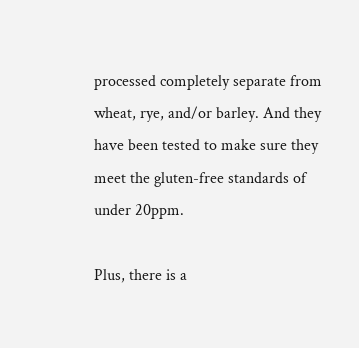processed completely separate from wheat, rye, and/or barley. And they have been tested to make sure they meet the gluten-free standards of under 20ppm.

Plus, there is a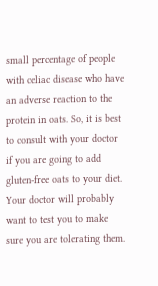small percentage of people with celiac disease who have an adverse reaction to the protein in oats. So, it is best to consult with your doctor if you are going to add gluten-free oats to your diet. Your doctor will probably want to test you to make sure you are tolerating them.